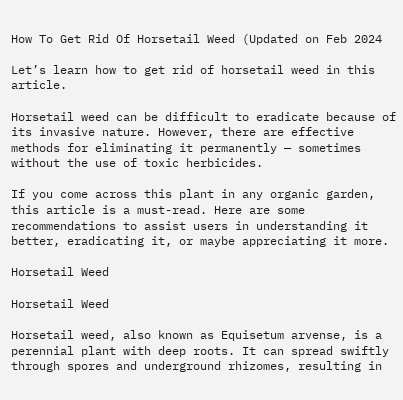How To Get Rid Of Horsetail Weed (Updated on Feb 2024

Let’s learn how to get rid of horsetail weed in this article.

Horsetail weed can be difficult to eradicate because of its invasive nature. However, there are effective methods for eliminating it permanently — sometimes without the use of toxic herbicides.

If you come across this plant in any organic garden, this article is a must-read. Here are some recommendations to assist users in understanding it better, eradicating it, or maybe appreciating it more.

Horsetail Weed

Horsetail Weed

Horsetail weed, also known as Equisetum arvense, is a perennial plant with deep roots. It can spread swiftly through spores and underground rhizomes, resulting in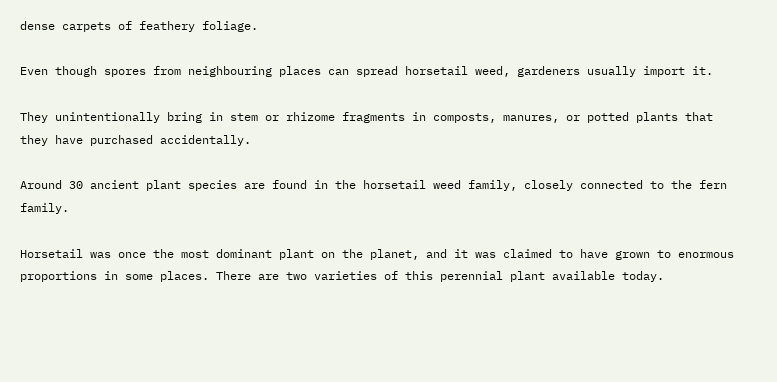dense carpets of feathery foliage.

Even though spores from neighbouring places can spread horsetail weed, gardeners usually import it.

They unintentionally bring in stem or rhizome fragments in composts, manures, or potted plants that they have purchased accidentally.

Around 30 ancient plant species are found in the horsetail weed family, closely connected to the fern family.

Horsetail was once the most dominant plant on the planet, and it was claimed to have grown to enormous proportions in some places. There are two varieties of this perennial plant available today.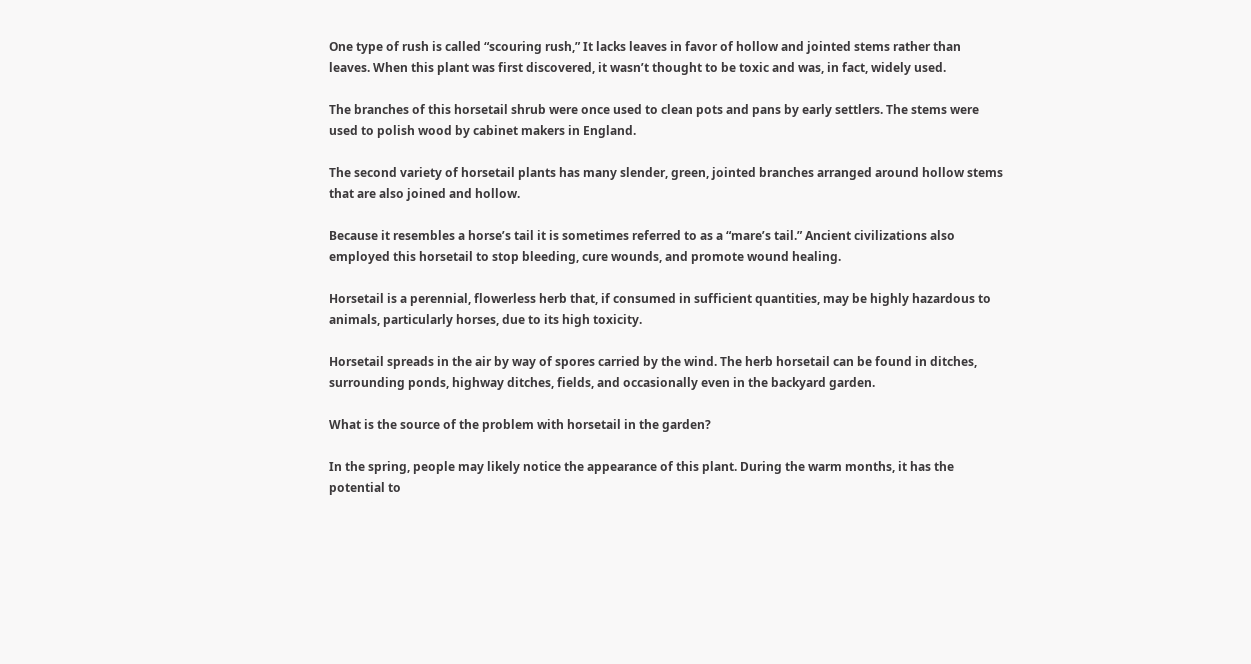One type of rush is called “scouring rush,” It lacks leaves in favor of hollow and jointed stems rather than leaves. When this plant was first discovered, it wasn’t thought to be toxic and was, in fact, widely used.

The branches of this horsetail shrub were once used to clean pots and pans by early settlers. The stems were used to polish wood by cabinet makers in England.

The second variety of horsetail plants has many slender, green, jointed branches arranged around hollow stems that are also joined and hollow.

Because it resembles a horse’s tail it is sometimes referred to as a “mare’s tail.” Ancient civilizations also employed this horsetail to stop bleeding, cure wounds, and promote wound healing.

Horsetail is a perennial, flowerless herb that, if consumed in sufficient quantities, may be highly hazardous to animals, particularly horses, due to its high toxicity.

Horsetail spreads in the air by way of spores carried by the wind. The herb horsetail can be found in ditches, surrounding ponds, highway ditches, fields, and occasionally even in the backyard garden.

What is the source of the problem with horsetail in the garden?

In the spring, people may likely notice the appearance of this plant. During the warm months, it has the potential to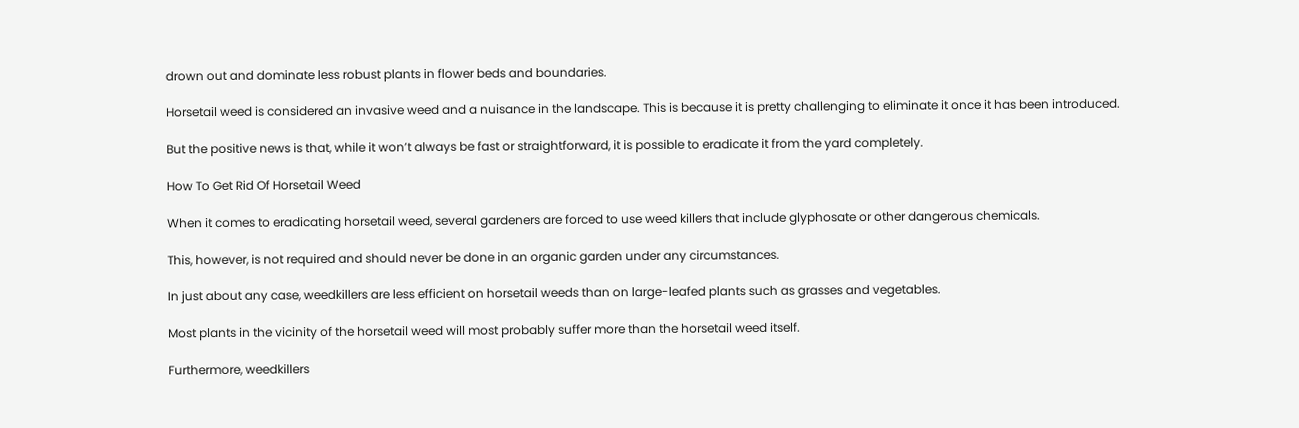drown out and dominate less robust plants in flower beds and boundaries.

Horsetail weed is considered an invasive weed and a nuisance in the landscape. This is because it is pretty challenging to eliminate it once it has been introduced.

But the positive news is that, while it won’t always be fast or straightforward, it is possible to eradicate it from the yard completely.

How To Get Rid Of Horsetail Weed

When it comes to eradicating horsetail weed, several gardeners are forced to use weed killers that include glyphosate or other dangerous chemicals.

This, however, is not required and should never be done in an organic garden under any circumstances.

In just about any case, weedkillers are less efficient on horsetail weeds than on large-leafed plants such as grasses and vegetables.

Most plants in the vicinity of the horsetail weed will most probably suffer more than the horsetail weed itself.

Furthermore, weedkillers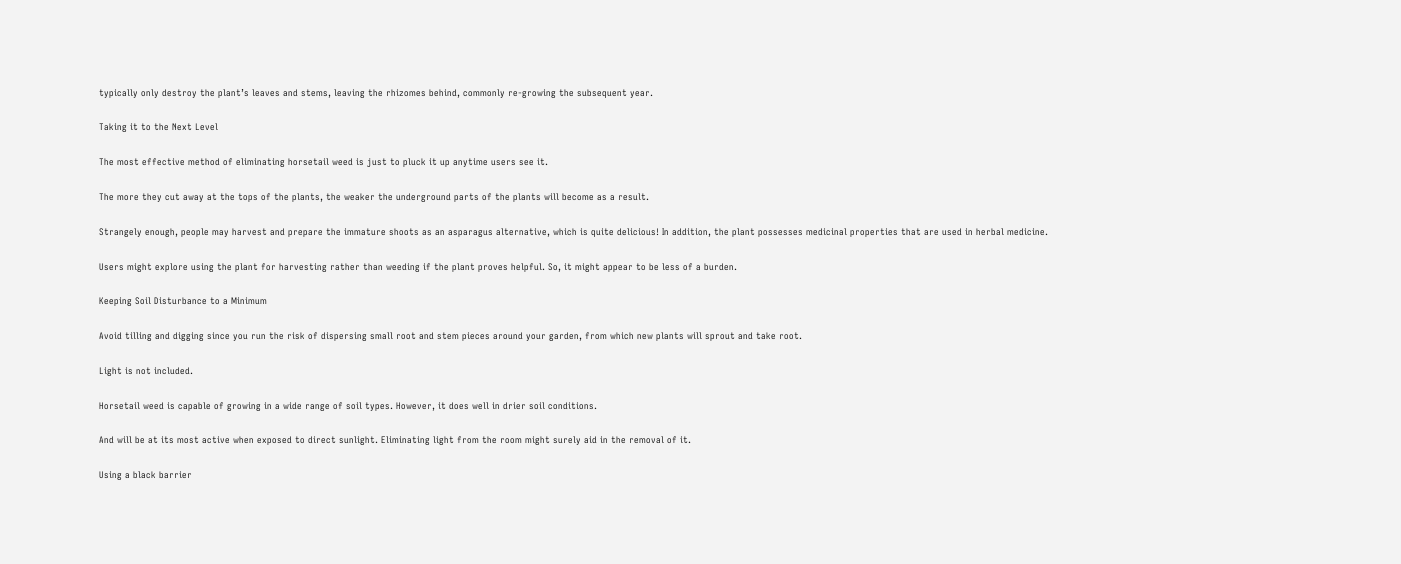typically only destroy the plant’s leaves and stems, leaving the rhizomes behind, commonly re-growing the subsequent year.

Taking it to the Next Level

The most effective method of eliminating horsetail weed is just to pluck it up anytime users see it.

The more they cut away at the tops of the plants, the weaker the underground parts of the plants will become as a result.

Strangely enough, people may harvest and prepare the immature shoots as an asparagus alternative, which is quite delicious! In addition, the plant possesses medicinal properties that are used in herbal medicine.

Users might explore using the plant for harvesting rather than weeding if the plant proves helpful. So, it might appear to be less of a burden.

Keeping Soil Disturbance to a Minimum

Avoid tilling and digging since you run the risk of dispersing small root and stem pieces around your garden, from which new plants will sprout and take root.

Light is not included.

Horsetail weed is capable of growing in a wide range of soil types. However, it does well in drier soil conditions.

And will be at its most active when exposed to direct sunlight. Eliminating light from the room might surely aid in the removal of it.

Using a black barrier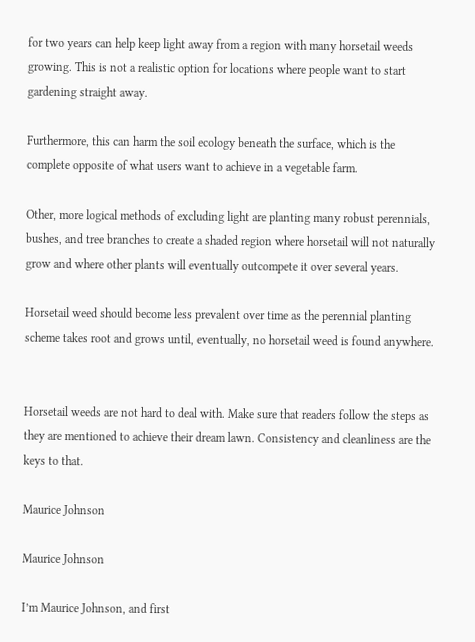for two years can help keep light away from a region with many horsetail weeds growing. This is not a realistic option for locations where people want to start gardening straight away.

Furthermore, this can harm the soil ecology beneath the surface, which is the complete opposite of what users want to achieve in a vegetable farm.

Other, more logical methods of excluding light are planting many robust perennials, bushes, and tree branches to create a shaded region where horsetail will not naturally grow and where other plants will eventually outcompete it over several years.

Horsetail weed should become less prevalent over time as the perennial planting scheme takes root and grows until, eventually, no horsetail weed is found anywhere.


Horsetail weeds are not hard to deal with. Make sure that readers follow the steps as they are mentioned to achieve their dream lawn. Consistency and cleanliness are the keys to that.

Maurice Johnson

Maurice Johnson

I’m Maurice Johnson, and first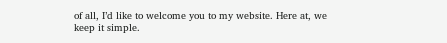of all, I’d like to welcome you to my website. Here at, we keep it simple.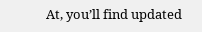At, you’ll find updated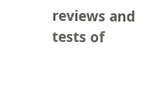reviews and tests of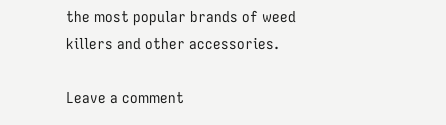the most popular brands of weed killers and other accessories.

Leave a comment